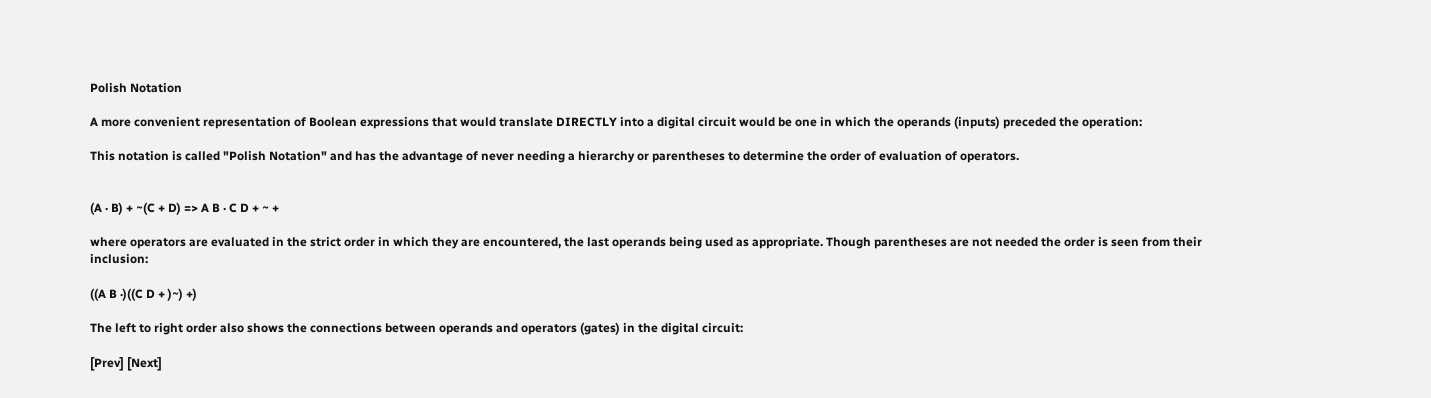Polish Notation

A more convenient representation of Boolean expressions that would translate DIRECTLY into a digital circuit would be one in which the operands (inputs) preceded the operation:

This notation is called "Polish Notation" and has the advantage of never needing a hierarchy or parentheses to determine the order of evaluation of operators.


(A · B) + ~(C + D) => A B · C D + ~ +

where operators are evaluated in the strict order in which they are encountered, the last operands being used as appropriate. Though parentheses are not needed the order is seen from their inclusion:

((A B ·)((C D + )~) +)

The left to right order also shows the connections between operands and operators (gates) in the digital circuit:

[Prev] [Next]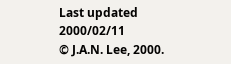Last updated 2000/02/11
© J.A.N. Lee, 2000.